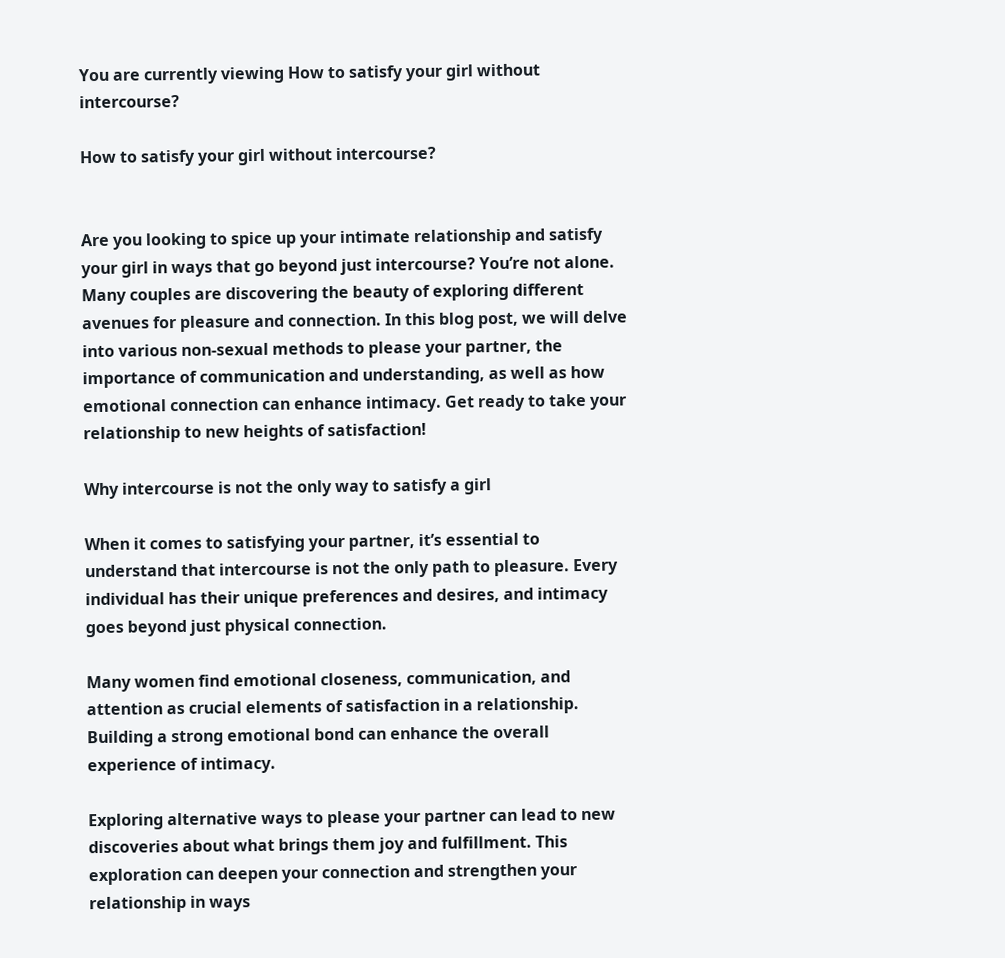You are currently viewing How to satisfy your girl without intercourse?

How to satisfy your girl without intercourse?


Are you looking to spice up your intimate relationship and satisfy your girl in ways that go beyond just intercourse? You’re not alone. Many couples are discovering the beauty of exploring different avenues for pleasure and connection. In this blog post, we will delve into various non-sexual methods to please your partner, the importance of communication and understanding, as well as how emotional connection can enhance intimacy. Get ready to take your relationship to new heights of satisfaction!

Why intercourse is not the only way to satisfy a girl

When it comes to satisfying your partner, it’s essential to understand that intercourse is not the only path to pleasure. Every individual has their unique preferences and desires, and intimacy goes beyond just physical connection.

Many women find emotional closeness, communication, and attention as crucial elements of satisfaction in a relationship. Building a strong emotional bond can enhance the overall experience of intimacy.

Exploring alternative ways to please your partner can lead to new discoveries about what brings them joy and fulfillment. This exploration can deepen your connection and strengthen your relationship in ways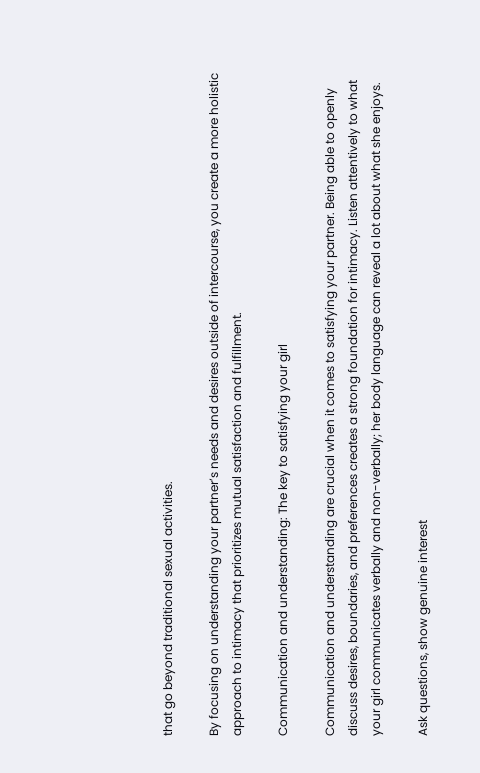that go beyond traditional sexual activities.

By focusing on understanding your partner’s needs and desires outside of intercourse, you create a more holistic approach to intimacy that prioritizes mutual satisfaction and fulfillment.

Communication and understanding: The key to satisfying your girl

Communication and understanding are crucial when it comes to satisfying your partner. Being able to openly discuss desires, boundaries, and preferences creates a strong foundation for intimacy. Listen attentively to what your girl communicates verbally and non-verbally; her body language can reveal a lot about what she enjoys.

Ask questions, show genuine interest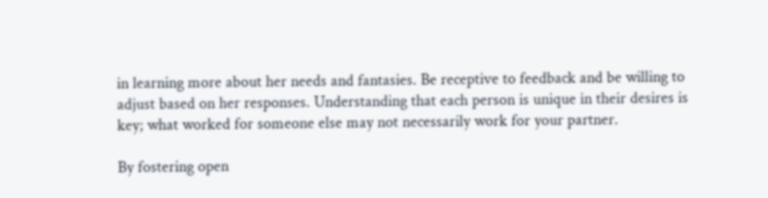in learning more about her needs and fantasies. Be receptive to feedback and be willing to adjust based on her responses. Understanding that each person is unique in their desires is key; what worked for someone else may not necessarily work for your partner.

By fostering open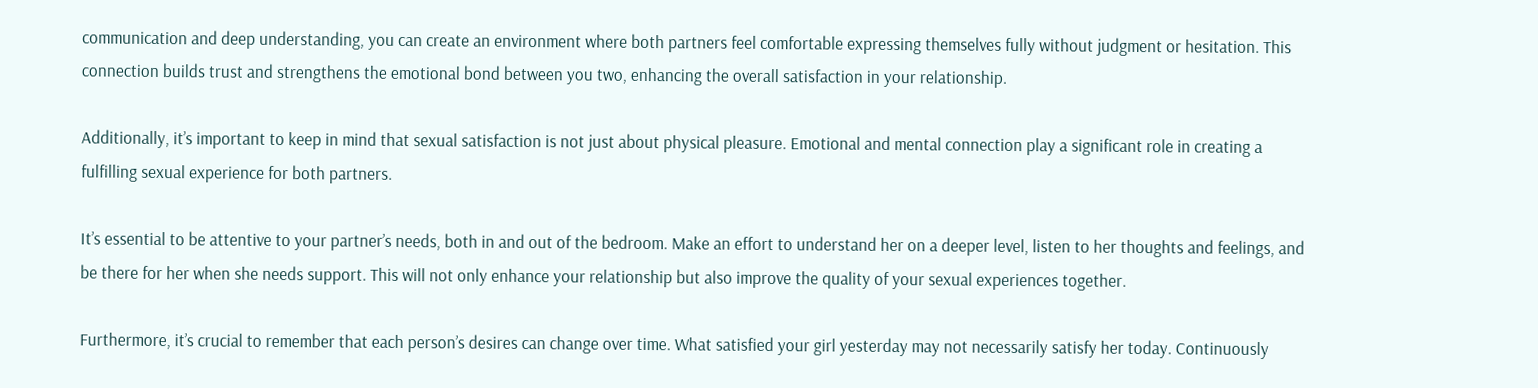communication and deep understanding, you can create an environment where both partners feel comfortable expressing themselves fully without judgment or hesitation. This connection builds trust and strengthens the emotional bond between you two, enhancing the overall satisfaction in your relationship.

Additionally, it’s important to keep in mind that sexual satisfaction is not just about physical pleasure. Emotional and mental connection play a significant role in creating a fulfilling sexual experience for both partners.

It’s essential to be attentive to your partner’s needs, both in and out of the bedroom. Make an effort to understand her on a deeper level, listen to her thoughts and feelings, and be there for her when she needs support. This will not only enhance your relationship but also improve the quality of your sexual experiences together.

Furthermore, it’s crucial to remember that each person’s desires can change over time. What satisfied your girl yesterday may not necessarily satisfy her today. Continuously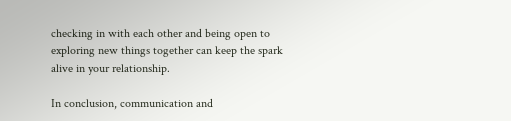checking in with each other and being open to exploring new things together can keep the spark alive in your relationship.

In conclusion, communication and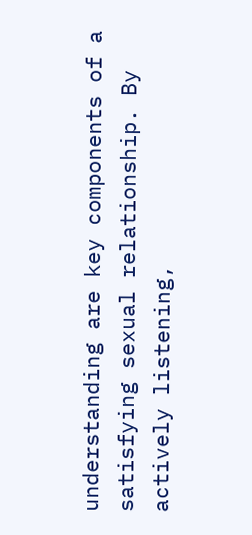understanding are key components of a satisfying sexual relationship. By actively listening,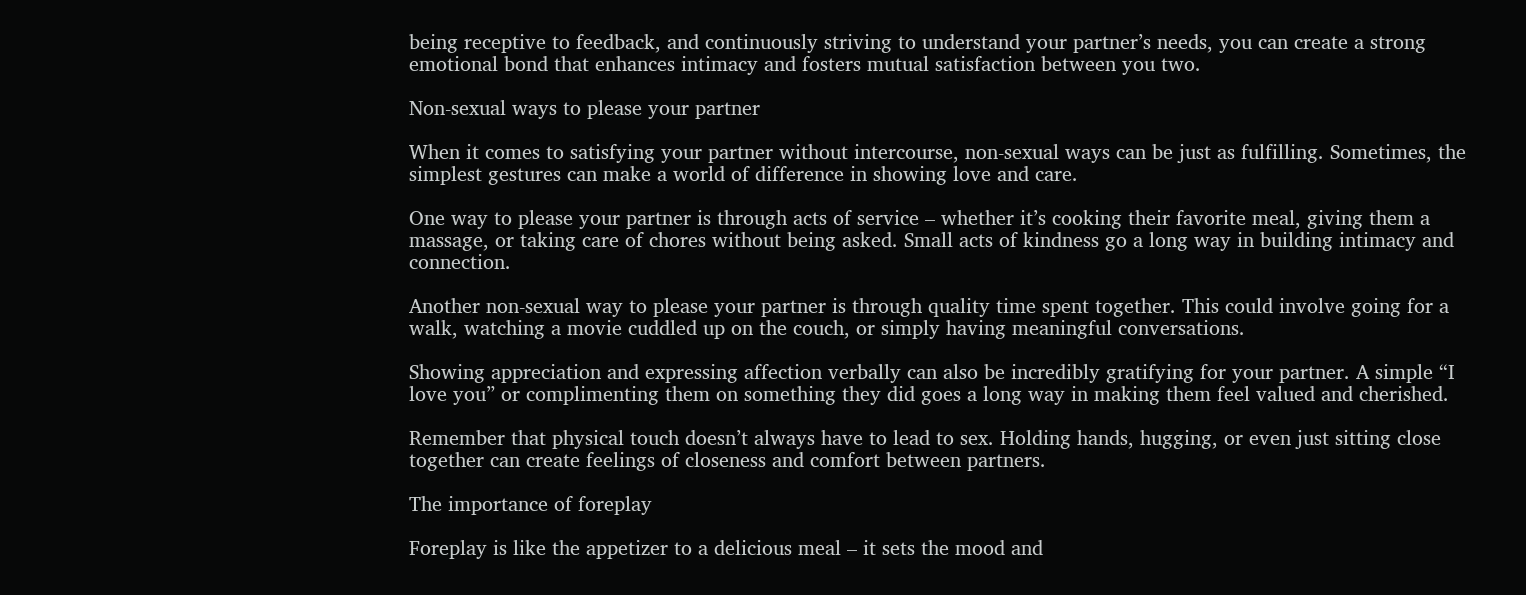being receptive to feedback, and continuously striving to understand your partner’s needs, you can create a strong emotional bond that enhances intimacy and fosters mutual satisfaction between you two.

Non-sexual ways to please your partner

When it comes to satisfying your partner without intercourse, non-sexual ways can be just as fulfilling. Sometimes, the simplest gestures can make a world of difference in showing love and care.

One way to please your partner is through acts of service – whether it’s cooking their favorite meal, giving them a massage, or taking care of chores without being asked. Small acts of kindness go a long way in building intimacy and connection.

Another non-sexual way to please your partner is through quality time spent together. This could involve going for a walk, watching a movie cuddled up on the couch, or simply having meaningful conversations.

Showing appreciation and expressing affection verbally can also be incredibly gratifying for your partner. A simple “I love you” or complimenting them on something they did goes a long way in making them feel valued and cherished.

Remember that physical touch doesn’t always have to lead to sex. Holding hands, hugging, or even just sitting close together can create feelings of closeness and comfort between partners.

The importance of foreplay

Foreplay is like the appetizer to a delicious meal – it sets the mood and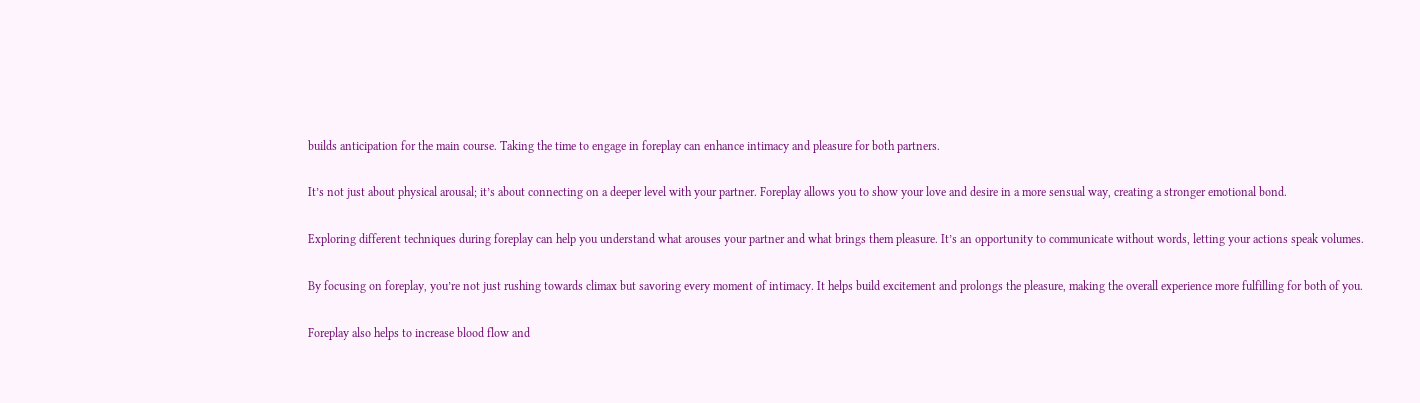builds anticipation for the main course. Taking the time to engage in foreplay can enhance intimacy and pleasure for both partners.

It’s not just about physical arousal; it’s about connecting on a deeper level with your partner. Foreplay allows you to show your love and desire in a more sensual way, creating a stronger emotional bond.

Exploring different techniques during foreplay can help you understand what arouses your partner and what brings them pleasure. It’s an opportunity to communicate without words, letting your actions speak volumes.

By focusing on foreplay, you’re not just rushing towards climax but savoring every moment of intimacy. It helps build excitement and prolongs the pleasure, making the overall experience more fulfilling for both of you.

Foreplay also helps to increase blood flow and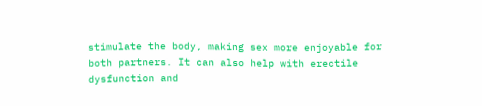stimulate the body, making sex more enjoyable for both partners. It can also help with erectile dysfunction and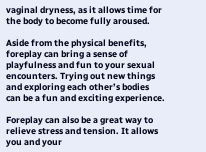vaginal dryness, as it allows time for the body to become fully aroused.

Aside from the physical benefits, foreplay can bring a sense of playfulness and fun to your sexual encounters. Trying out new things and exploring each other’s bodies can be a fun and exciting experience.

Foreplay can also be a great way to relieve stress and tension. It allows you and your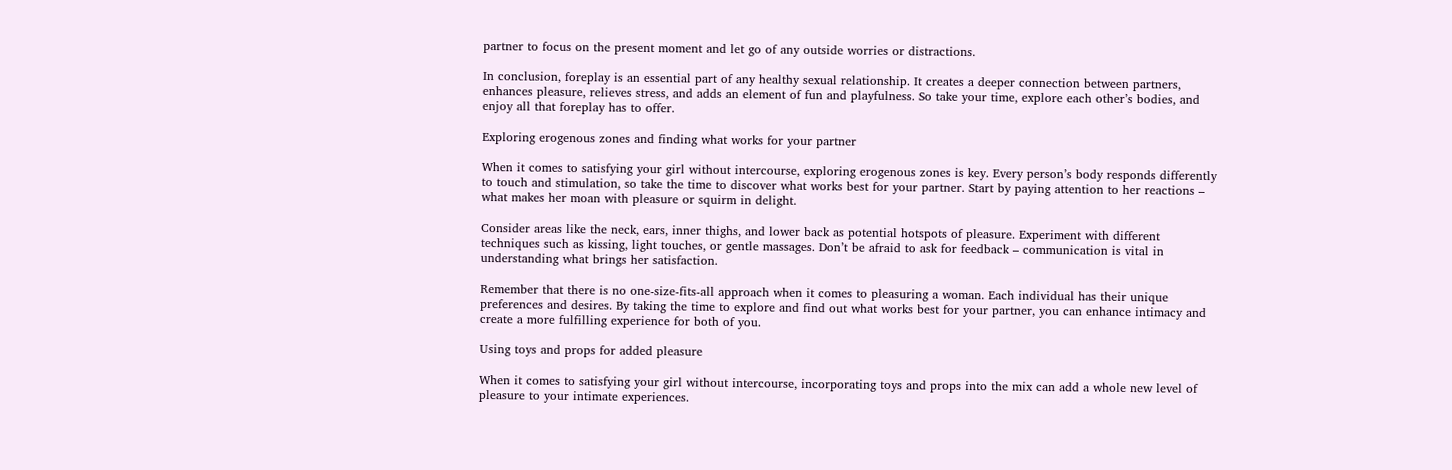partner to focus on the present moment and let go of any outside worries or distractions.

In conclusion, foreplay is an essential part of any healthy sexual relationship. It creates a deeper connection between partners, enhances pleasure, relieves stress, and adds an element of fun and playfulness. So take your time, explore each other’s bodies, and enjoy all that foreplay has to offer.

Exploring erogenous zones and finding what works for your partner

When it comes to satisfying your girl without intercourse, exploring erogenous zones is key. Every person’s body responds differently to touch and stimulation, so take the time to discover what works best for your partner. Start by paying attention to her reactions – what makes her moan with pleasure or squirm in delight.

Consider areas like the neck, ears, inner thighs, and lower back as potential hotspots of pleasure. Experiment with different techniques such as kissing, light touches, or gentle massages. Don’t be afraid to ask for feedback – communication is vital in understanding what brings her satisfaction.

Remember that there is no one-size-fits-all approach when it comes to pleasuring a woman. Each individual has their unique preferences and desires. By taking the time to explore and find out what works best for your partner, you can enhance intimacy and create a more fulfilling experience for both of you.

Using toys and props for added pleasure

When it comes to satisfying your girl without intercourse, incorporating toys and props into the mix can add a whole new level of pleasure to your intimate experiences.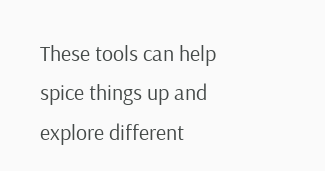These tools can help spice things up and explore different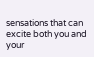sensations that can excite both you and your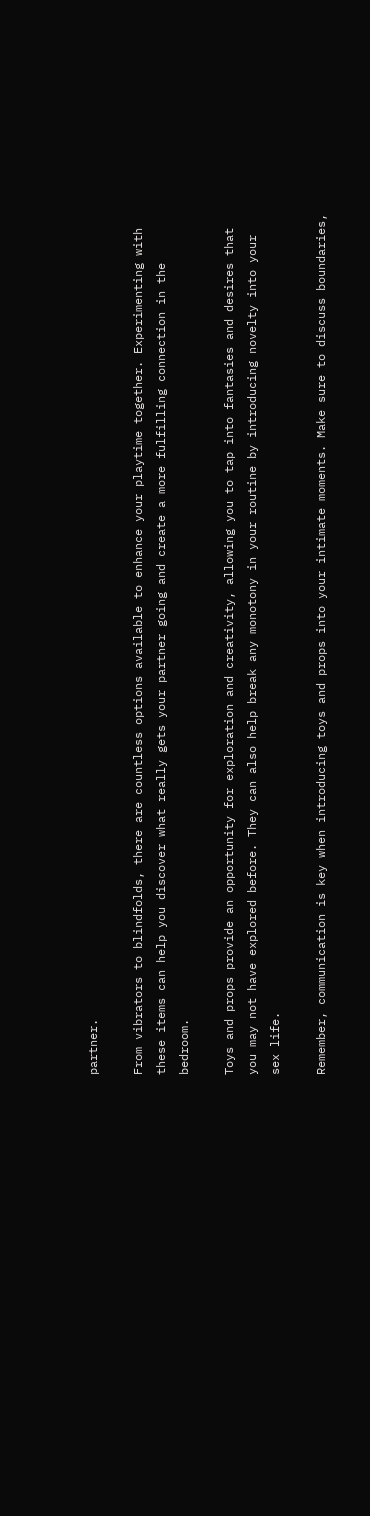partner.

From vibrators to blindfolds, there are countless options available to enhance your playtime together. Experimenting with these items can help you discover what really gets your partner going and create a more fulfilling connection in the bedroom.

Toys and props provide an opportunity for exploration and creativity, allowing you to tap into fantasies and desires that you may not have explored before. They can also help break any monotony in your routine by introducing novelty into your sex life.

Remember, communication is key when introducing toys and props into your intimate moments. Make sure to discuss boundaries,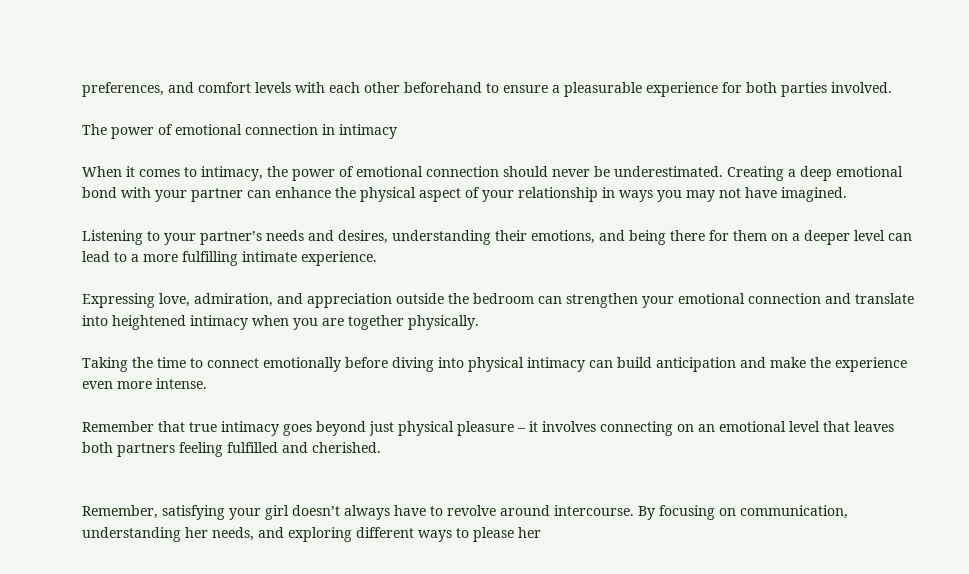preferences, and comfort levels with each other beforehand to ensure a pleasurable experience for both parties involved.

The power of emotional connection in intimacy

When it comes to intimacy, the power of emotional connection should never be underestimated. Creating a deep emotional bond with your partner can enhance the physical aspect of your relationship in ways you may not have imagined.

Listening to your partner’s needs and desires, understanding their emotions, and being there for them on a deeper level can lead to a more fulfilling intimate experience.

Expressing love, admiration, and appreciation outside the bedroom can strengthen your emotional connection and translate into heightened intimacy when you are together physically.

Taking the time to connect emotionally before diving into physical intimacy can build anticipation and make the experience even more intense.

Remember that true intimacy goes beyond just physical pleasure – it involves connecting on an emotional level that leaves both partners feeling fulfilled and cherished.


Remember, satisfying your girl doesn’t always have to revolve around intercourse. By focusing on communication, understanding her needs, and exploring different ways to please her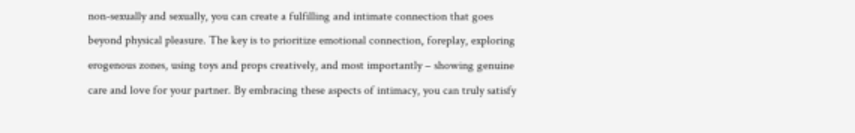non-sexually and sexually, you can create a fulfilling and intimate connection that goes beyond physical pleasure. The key is to prioritize emotional connection, foreplay, exploring erogenous zones, using toys and props creatively, and most importantly – showing genuine care and love for your partner. By embracing these aspects of intimacy, you can truly satisfy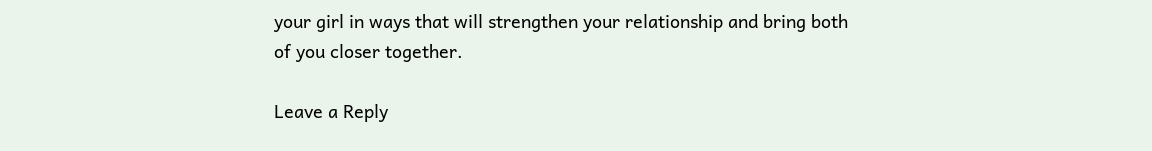your girl in ways that will strengthen your relationship and bring both of you closer together.

Leave a Reply